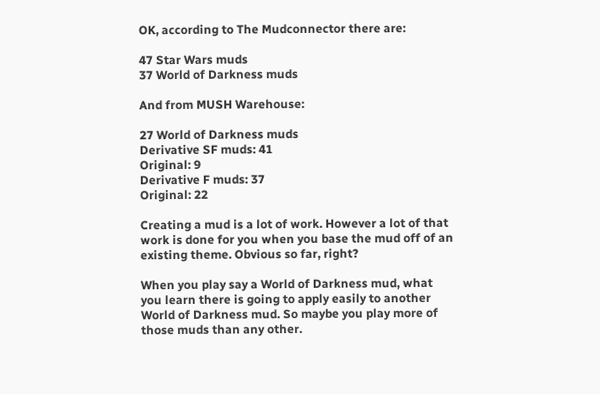OK, according to The Mudconnector there are:

47 Star Wars muds
37 World of Darkness muds

And from MUSH Warehouse:

27 World of Darkness muds
Derivative SF muds: 41
Original: 9
Derivative F muds: 37
Original: 22

Creating a mud is a lot of work. However a lot of that work is done for you when you base the mud off of an existing theme. Obvious so far, right?

When you play say a World of Darkness mud, what you learn there is going to apply easily to another World of Darkness mud. So maybe you play more of those muds than any other.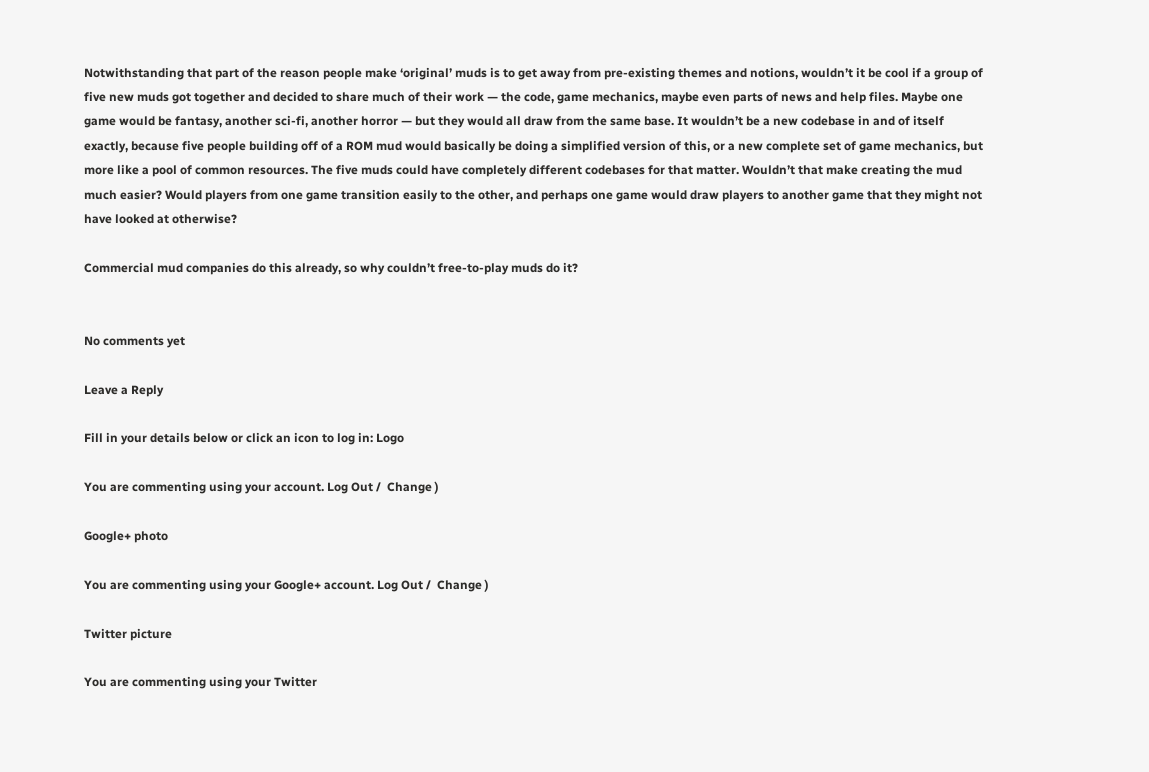Notwithstanding that part of the reason people make ‘original’ muds is to get away from pre-existing themes and notions, wouldn’t it be cool if a group of five new muds got together and decided to share much of their work — the code, game mechanics, maybe even parts of news and help files. Maybe one game would be fantasy, another sci-fi, another horror — but they would all draw from the same base. It wouldn’t be a new codebase in and of itself exactly, because five people building off of a ROM mud would basically be doing a simplified version of this, or a new complete set of game mechanics, but more like a pool of common resources. The five muds could have completely different codebases for that matter. Wouldn’t that make creating the mud much easier? Would players from one game transition easily to the other, and perhaps one game would draw players to another game that they might not have looked at otherwise?

Commercial mud companies do this already, so why couldn’t free-to-play muds do it?


No comments yet

Leave a Reply

Fill in your details below or click an icon to log in: Logo

You are commenting using your account. Log Out /  Change )

Google+ photo

You are commenting using your Google+ account. Log Out /  Change )

Twitter picture

You are commenting using your Twitter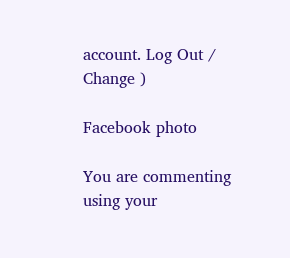account. Log Out /  Change )

Facebook photo

You are commenting using your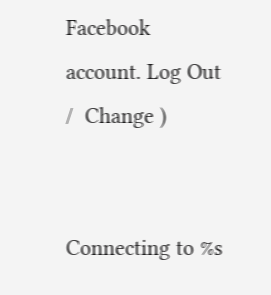Facebook account. Log Out /  Change )


Connecting to %s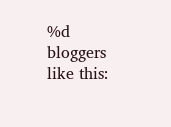%d bloggers like this: